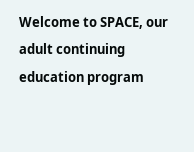Welcome to SPACE, our adult continuing education program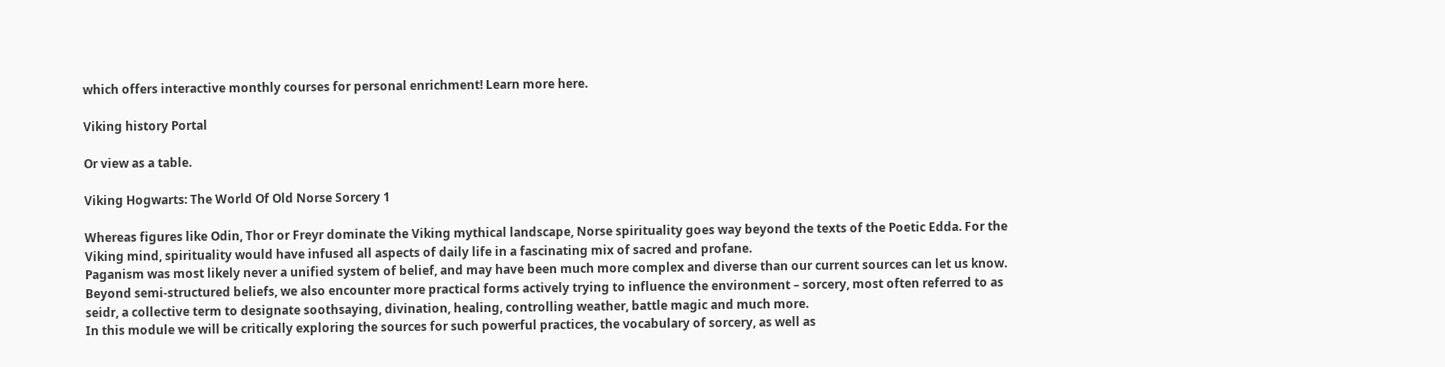which offers interactive monthly courses for personal enrichment! Learn more here.

Viking history Portal

Or view as a table.

Viking Hogwarts: The World Of Old Norse Sorcery 1

Whereas figures like Odin, Thor or Freyr dominate the Viking mythical landscape, Norse spirituality goes way beyond the texts of the Poetic Edda. For the Viking mind, spirituality would have infused all aspects of daily life in a fascinating mix of sacred and profane.
Paganism was most likely never a unified system of belief, and may have been much more complex and diverse than our current sources can let us know. Beyond semi-structured beliefs, we also encounter more practical forms actively trying to influence the environment – sorcery, most often referred to as seidr, a collective term to designate soothsaying, divination, healing, controlling weather, battle magic and much more.
In this module we will be critically exploring the sources for such powerful practices, the vocabulary of sorcery, as well as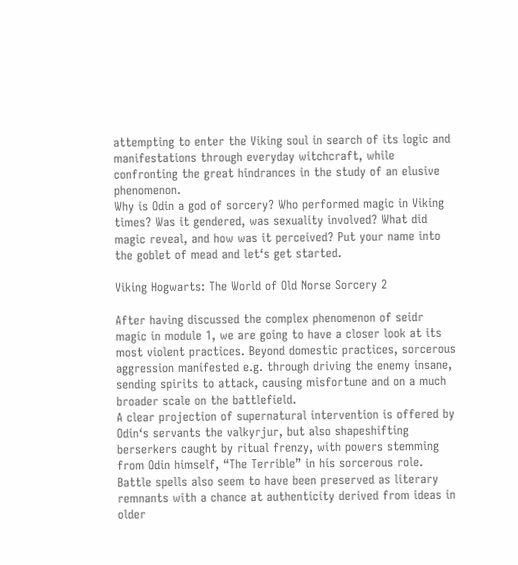attempting to enter the Viking soul in search of its logic and manifestations through everyday witchcraft, while confronting the great hindrances in the study of an elusive phenomenon.
Why is Odin a god of sorcery? Who performed magic in Viking times? Was it gendered, was sexuality involved? What did magic reveal, and how was it perceived? Put your name into the goblet of mead and let‘s get started.

Viking Hogwarts: The World of Old Norse Sorcery 2

After having discussed the complex phenomenon of seidr magic in module 1, we are going to have a closer look at its most violent practices. Beyond domestic practices, sorcerous aggression manifested e.g. through driving the enemy insane, sending spirits to attack, causing misfortune and on a much broader scale on the battlefield.
A clear projection of supernatural intervention is offered by Odin‘s servants the valkyrjur, but also shapeshifting berserkers caught by ritual frenzy, with powers stemming from Odin himself, “The Terrible” in his sorcerous role. Battle spells also seem to have been preserved as literary remnants with a chance at authenticity derived from ideas in older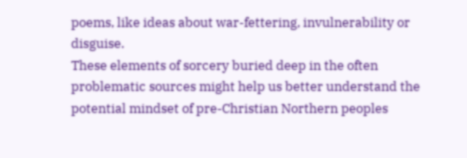poems, like ideas about war-fettering, invulnerability or disguise.
These elements of sorcery buried deep in the often problematic sources might help us better understand the potential mindset of pre-Christian Northern peoples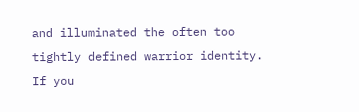and illuminated the often too tightly defined warrior identity.
If you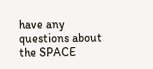have any questions about the SPACE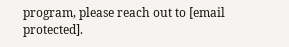program, please reach out to [email protected].